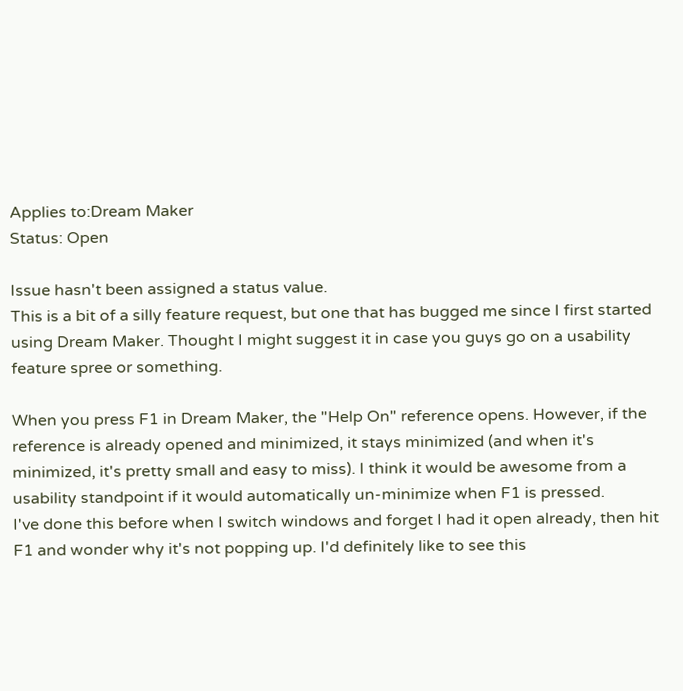Applies to:Dream Maker
Status: Open

Issue hasn't been assigned a status value.
This is a bit of a silly feature request, but one that has bugged me since I first started using Dream Maker. Thought I might suggest it in case you guys go on a usability feature spree or something.

When you press F1 in Dream Maker, the "Help On" reference opens. However, if the reference is already opened and minimized, it stays minimized (and when it's minimized, it's pretty small and easy to miss). I think it would be awesome from a usability standpoint if it would automatically un-minimize when F1 is pressed.
I've done this before when I switch windows and forget I had it open already, then hit F1 and wonder why it's not popping up. I'd definitely like to see this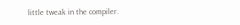little tweak in the compiler.